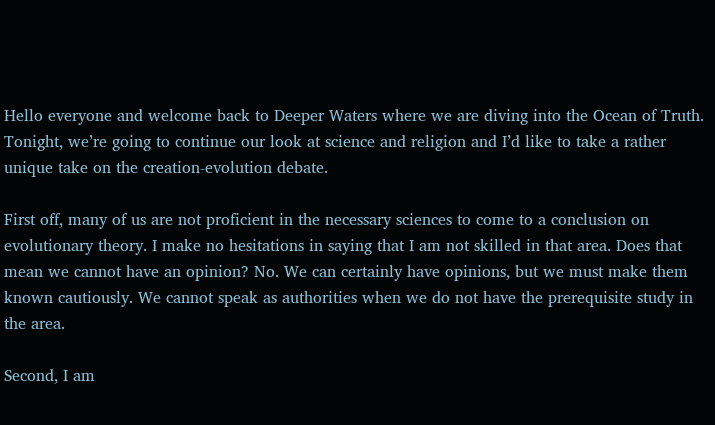Hello everyone and welcome back to Deeper Waters where we are diving into the Ocean of Truth. Tonight, we’re going to continue our look at science and religion and I’d like to take a rather unique take on the creation-evolution debate.

First off, many of us are not proficient in the necessary sciences to come to a conclusion on evolutionary theory. I make no hesitations in saying that I am not skilled in that area. Does that mean we cannot have an opinion? No. We can certainly have opinions, but we must make them known cautiously. We cannot speak as authorities when we do not have the prerequisite study in the area.

Second, I am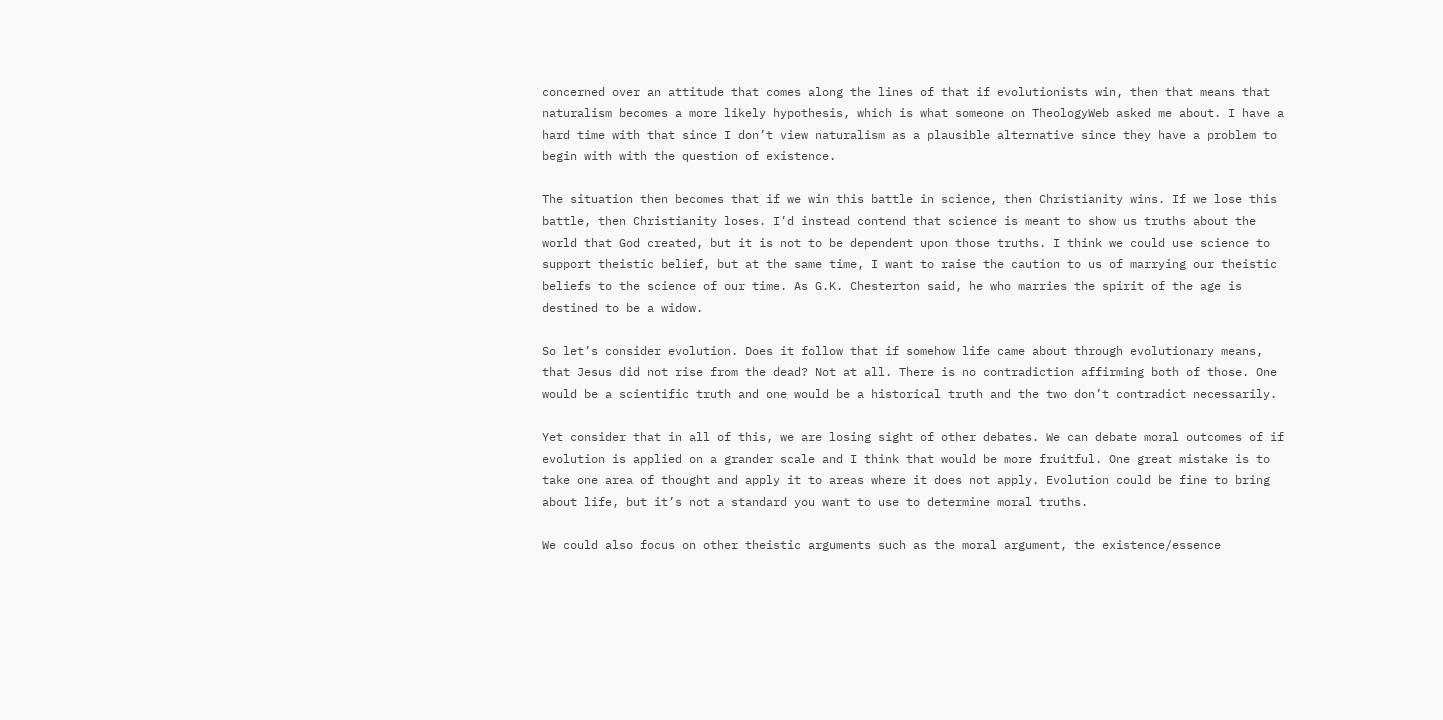concerned over an attitude that comes along the lines of that if evolutionists win, then that means that naturalism becomes a more likely hypothesis, which is what someone on TheologyWeb asked me about. I have a hard time with that since I don’t view naturalism as a plausible alternative since they have a problem to begin with with the question of existence.

The situation then becomes that if we win this battle in science, then Christianity wins. If we lose this battle, then Christianity loses. I’d instead contend that science is meant to show us truths about the world that God created, but it is not to be dependent upon those truths. I think we could use science to support theistic belief, but at the same time, I want to raise the caution to us of marrying our theistic beliefs to the science of our time. As G.K. Chesterton said, he who marries the spirit of the age is destined to be a widow.

So let’s consider evolution. Does it follow that if somehow life came about through evolutionary means, that Jesus did not rise from the dead? Not at all. There is no contradiction affirming both of those. One would be a scientific truth and one would be a historical truth and the two don’t contradict necessarily.

Yet consider that in all of this, we are losing sight of other debates. We can debate moral outcomes of if evolution is applied on a grander scale and I think that would be more fruitful. One great mistake is to take one area of thought and apply it to areas where it does not apply. Evolution could be fine to bring about life, but it’s not a standard you want to use to determine moral truths.

We could also focus on other theistic arguments such as the moral argument, the existence/essence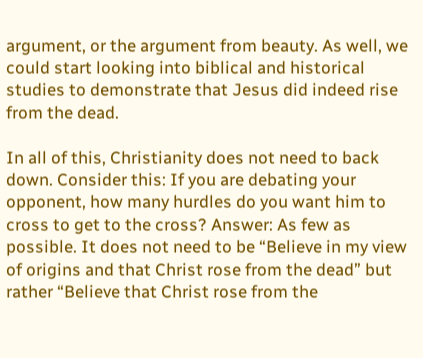argument, or the argument from beauty. As well, we could start looking into biblical and historical studies to demonstrate that Jesus did indeed rise from the dead.

In all of this, Christianity does not need to back down. Consider this: If you are debating your opponent, how many hurdles do you want him to cross to get to the cross? Answer: As few as possible. It does not need to be “Believe in my view of origins and that Christ rose from the dead” but rather “Believe that Christ rose from the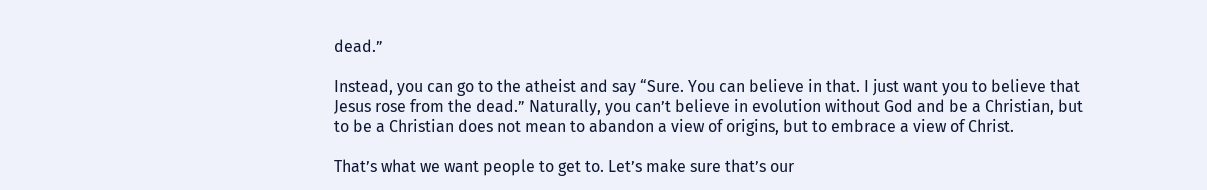dead.”

Instead, you can go to the atheist and say “Sure. You can believe in that. I just want you to believe that Jesus rose from the dead.” Naturally, you can’t believe in evolution without God and be a Christian, but to be a Christian does not mean to abandon a view of origins, but to embrace a view of Christ.

That’s what we want people to get to. Let’s make sure that’s our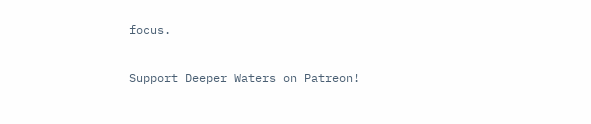focus.

Support Deeper Waters on Patreon!